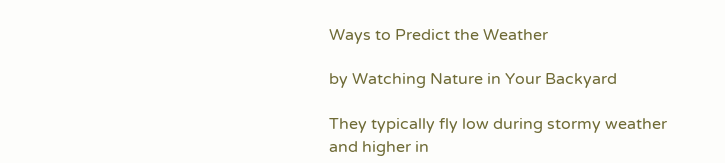Ways to Predict the Weather

by Watching Nature in Your Backyard

They typically fly low during stormy weather and higher in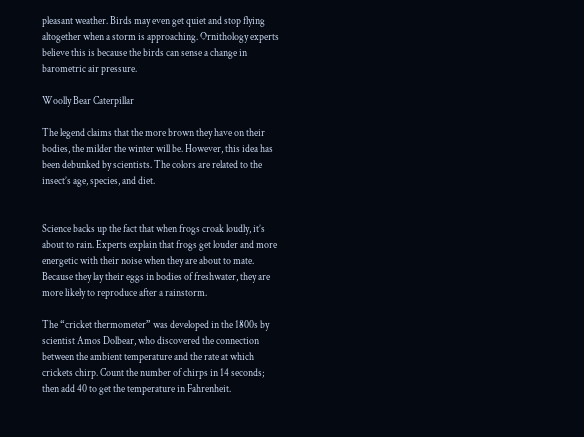pleasant weather. Birds may even get quiet and stop flying altogether when a storm is approaching. Ornithology experts believe this is because the birds can sense a change in barometric air pressure.

Woolly Bear Caterpillar

The legend claims that the more brown they have on their bodies, the milder the winter will be. However, this idea has been debunked by scientists. The colors are related to the insect’s age, species, and diet.


Science backs up the fact that when frogs croak loudly, it’s about to rain. Experts explain that frogs get louder and more energetic with their noise when they are about to mate. Because they lay their eggs in bodies of freshwater, they are more likely to reproduce after a rainstorm.

The “cricket thermometer” was developed in the 1800s by scientist Amos Dolbear, who discovered the connection between the ambient temperature and the rate at which crickets chirp. Count the number of chirps in 14 seconds; then add 40 to get the temperature in Fahrenheit.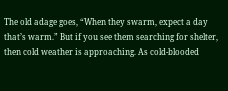The old adage goes, “When they swarm, expect a day that’s warm.” But if you see them searching for shelter, then cold weather is approaching. As cold-blooded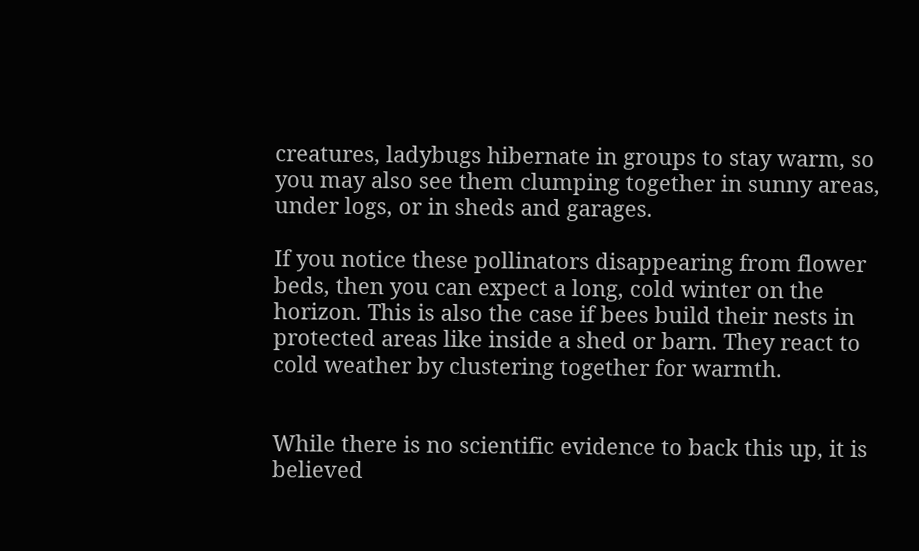creatures, ladybugs hibernate in groups to stay warm, so you may also see them clumping together in sunny areas, under logs, or in sheds and garages.

If you notice these pollinators disappearing from flower beds, then you can expect a long, cold winter on the horizon. This is also the case if bees build their nests in protected areas like inside a shed or barn. They react to cold weather by clustering together for warmth.


While there is no scientific evidence to back this up, it is believed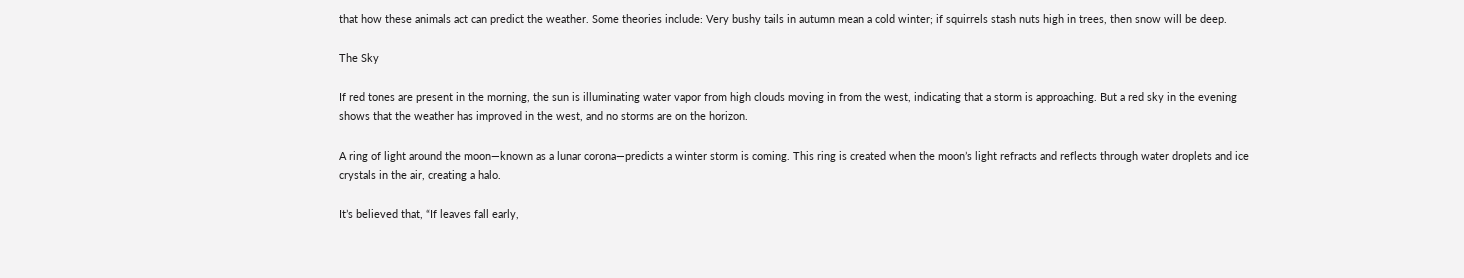that how these animals act can predict the weather. Some theories include: Very bushy tails in autumn mean a cold winter; if squirrels stash nuts high in trees, then snow will be deep.

The Sky

If red tones are present in the morning, the sun is illuminating water vapor from high clouds moving in from the west, indicating that a storm is approaching. But a red sky in the evening shows that the weather has improved in the west, and no storms are on the horizon.

A ring of light around the moon—known as a lunar corona—predicts a winter storm is coming. This ring is created when the moon’s light refracts and reflects through water droplets and ice crystals in the air, creating a halo.

It’s believed that, “If leaves fall early,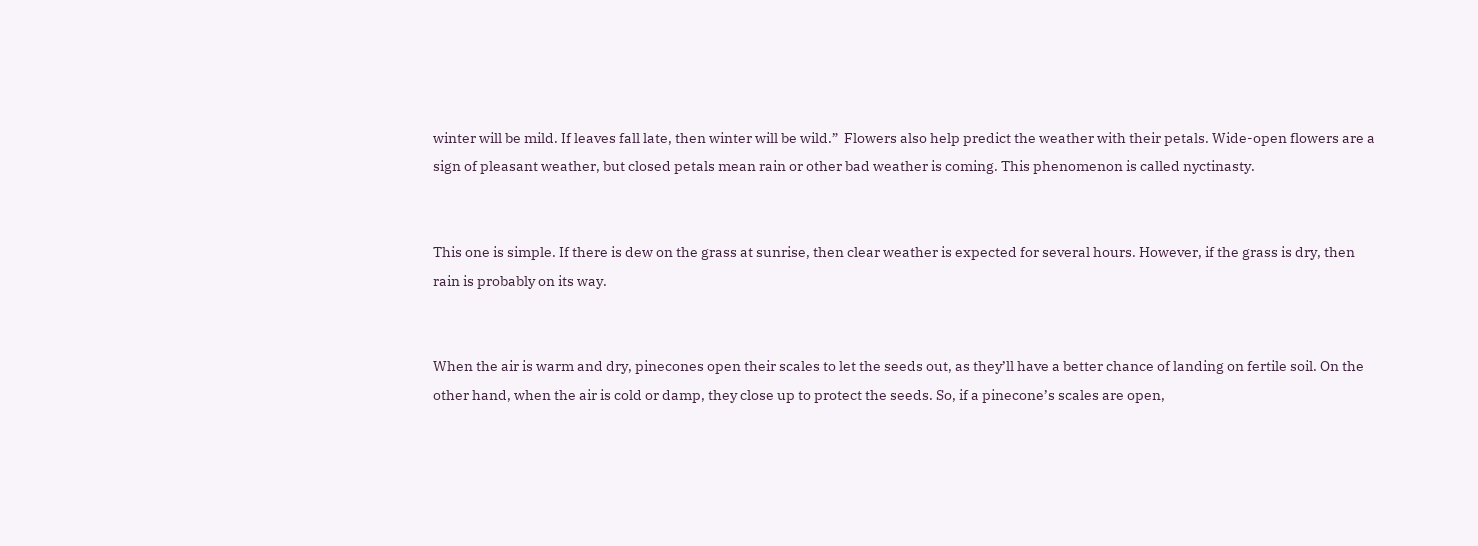winter will be mild. If leaves fall late, then winter will be wild.”  Flowers also help predict the weather with their petals. Wide-open flowers are a sign of pleasant weather, but closed petals mean rain or other bad weather is coming. This phenomenon is called nyctinasty.


This one is simple. If there is dew on the grass at sunrise, then clear weather is expected for several hours. However, if the grass is dry, then rain is probably on its way.


When the air is warm and dry, pinecones open their scales to let the seeds out, as they’ll have a better chance of landing on fertile soil. On the other hand, when the air is cold or damp, they close up to protect the seeds. So, if a pinecone’s scales are open,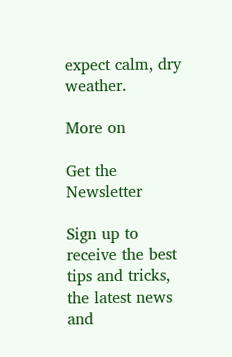expect calm, dry weather.

More on

Get the Newsletter

Sign up to receive the best tips and tricks, the latest news and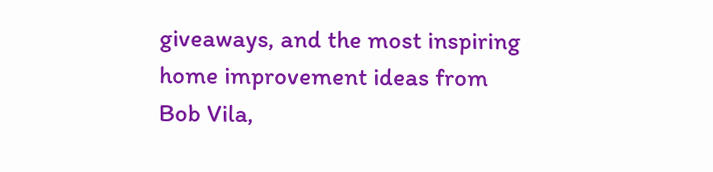giveaways, and the most inspiring home improvement ideas from Bob Vila,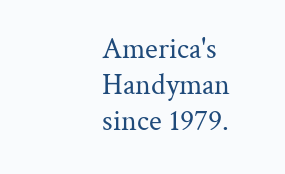America's Handyman since 1979.